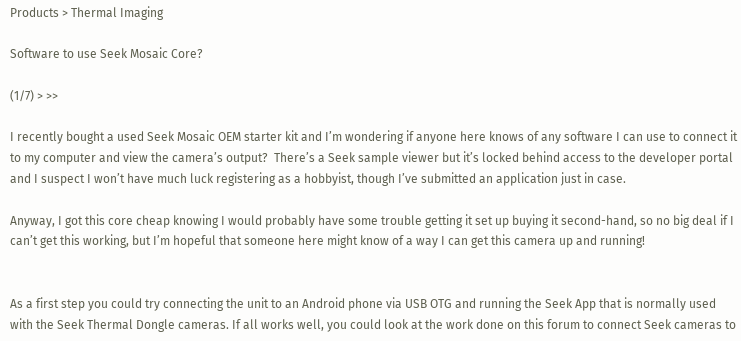Products > Thermal Imaging

Software to use Seek Mosaic Core?

(1/7) > >>

I recently bought a used Seek Mosaic OEM starter kit and I’m wondering if anyone here knows of any software I can use to connect it to my computer and view the camera’s output?  There’s a Seek sample viewer but it’s locked behind access to the developer portal and I suspect I won’t have much luck registering as a hobbyist, though I’ve submitted an application just in case.

Anyway, I got this core cheap knowing I would probably have some trouble getting it set up buying it second-hand, so no big deal if I can’t get this working, but I’m hopeful that someone here might know of a way I can get this camera up and running!


As a first step you could try connecting the unit to an Android phone via USB OTG and running the Seek App that is normally used with the Seek Thermal Dongle cameras. If all works well, you could look at the work done on this forum to connect Seek cameras to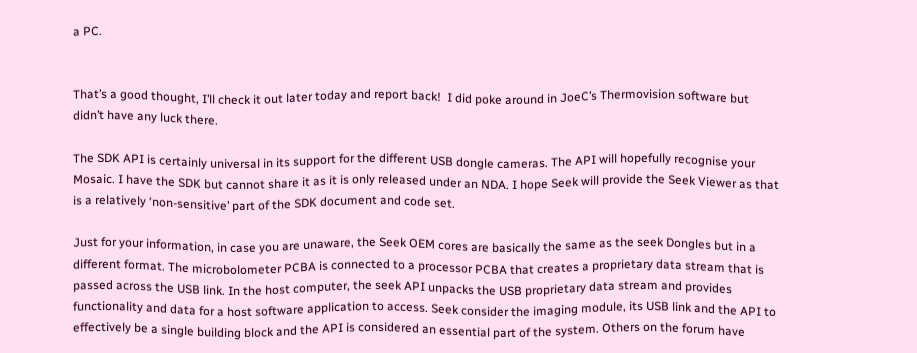a PC.


That’s a good thought, I’ll check it out later today and report back!  I did poke around in JoeC’s Thermovision software but didn’t have any luck there.

The SDK API is certainly universal in its support for the different USB dongle cameras. The API will hopefully recognise your Mosaic. I have the SDK but cannot share it as it is only released under an NDA. I hope Seek will provide the Seek Viewer as that is a relatively ‘non-sensitive’ part of the SDK document and code set.

Just for your information, in case you are unaware, the Seek OEM cores are basically the same as the seek Dongles but in a different format. The microbolometer PCBA is connected to a processor PCBA that creates a proprietary data stream that is passed across the USB link. In the host computer, the seek API unpacks the USB proprietary data stream and provides functionality and data for a host software application to access. Seek consider the imaging module, its USB link and the API to effectively be a single building block and the API is considered an essential part of the system. Others on the forum have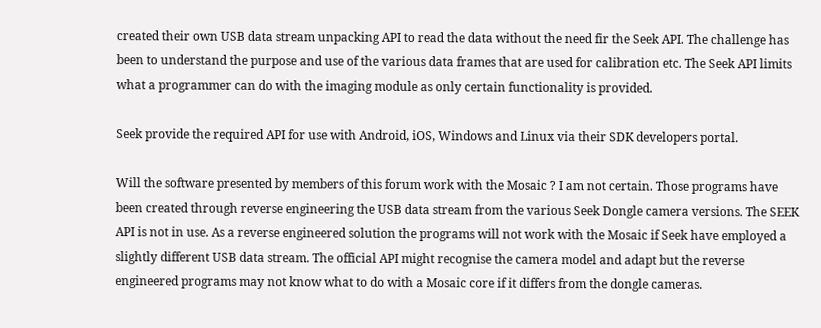created their own USB data stream unpacking API to read the data without the need fir the Seek API. The challenge has been to understand the purpose and use of the various data frames that are used for calibration etc. The Seek API limits what a programmer can do with the imaging module as only certain functionality is provided.

Seek provide the required API for use with Android, iOS, Windows and Linux via their SDK developers portal.

Will the software presented by members of this forum work with the Mosaic ? I am not certain. Those programs have been created through reverse engineering the USB data stream from the various Seek Dongle camera versions. The SEEK API is not in use. As a reverse engineered solution the programs will not work with the Mosaic if Seek have employed a slightly different USB data stream. The official API might recognise the camera model and adapt but the reverse engineered programs may not know what to do with a Mosaic core if it differs from the dongle cameras.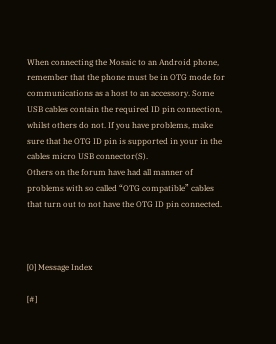When connecting the Mosaic to an Android phone, remember that the phone must be in OTG mode for communications as a host to an accessory. Some USB cables contain the required ID pin connection, whilst others do not. If you have problems, make sure that he OTG ID pin is supported in your in the cables micro USB connector(S).
Others on the forum have had all manner of problems with so called “OTG compatible” cables that turn out to not have the OTG ID pin connected.



[0] Message Index

[#]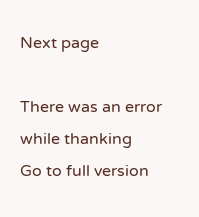Next page

There was an error while thanking
Go to full version